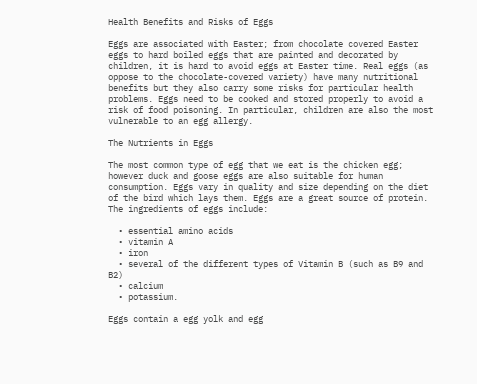Health Benefits and Risks of Eggs

Eggs are associated with Easter; from chocolate covered Easter eggs to hard boiled eggs that are painted and decorated by children, it is hard to avoid eggs at Easter time. Real eggs (as oppose to the chocolate-covered variety) have many nutritional benefits but they also carry some risks for particular health problems. Eggs need to be cooked and stored properly to avoid a risk of food poisoning. In particular, children are also the most vulnerable to an egg allergy.

The Nutrients in Eggs

The most common type of egg that we eat is the chicken egg; however duck and goose eggs are also suitable for human consumption. Eggs vary in quality and size depending on the diet of the bird which lays them. Eggs are a great source of protein. The ingredients of eggs include:

  • essential amino acids
  • vitamin A
  • iron
  • several of the different types of Vitamin B (such as B9 and B2)
  • calcium
  • potassium.

Eggs contain a egg yolk and egg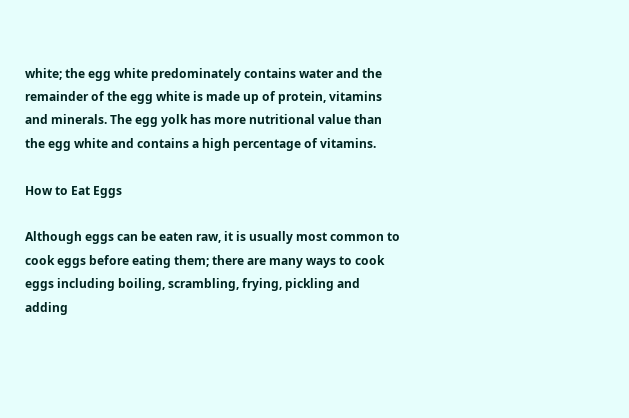white; the egg white predominately contains water and the remainder of the egg white is made up of protein, vitamins and minerals. The egg yolk has more nutritional value than the egg white and contains a high percentage of vitamins.

How to Eat Eggs

Although eggs can be eaten raw, it is usually most common to cook eggs before eating them; there are many ways to cook eggs including boiling, scrambling, frying, pickling and adding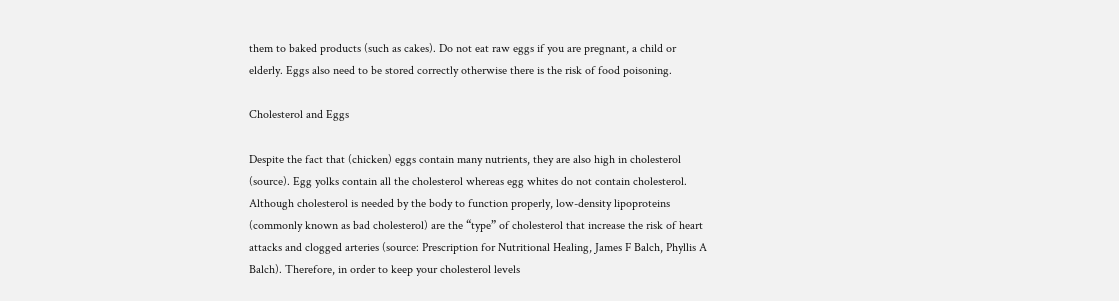them to baked products (such as cakes). Do not eat raw eggs if you are pregnant, a child or elderly. Eggs also need to be stored correctly otherwise there is the risk of food poisoning.

Cholesterol and Eggs

Despite the fact that (chicken) eggs contain many nutrients, they are also high in cholesterol (source). Egg yolks contain all the cholesterol whereas egg whites do not contain cholesterol. Although cholesterol is needed by the body to function properly, low-density lipoproteins (commonly known as bad cholesterol) are the “type” of cholesterol that increase the risk of heart attacks and clogged arteries (source: Prescription for Nutritional Healing, James F Balch, Phyllis A Balch). Therefore, in order to keep your cholesterol levels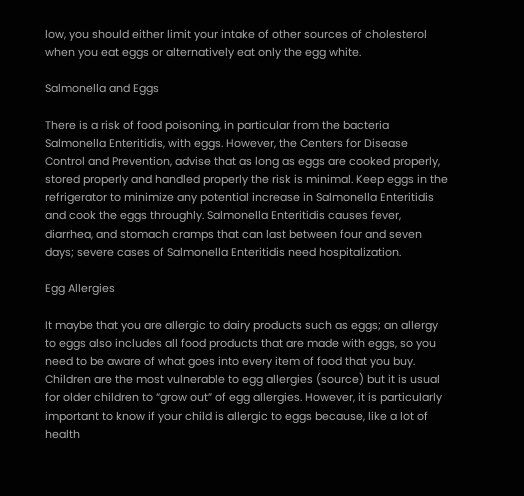low, you should either limit your intake of other sources of cholesterol when you eat eggs or alternatively eat only the egg white.

Salmonella and Eggs

There is a risk of food poisoning, in particular from the bacteria Salmonella Enteritidis, with eggs. However, the Centers for Disease Control and Prevention, advise that as long as eggs are cooked properly, stored properly and handled properly the risk is minimal. Keep eggs in the refrigerator to minimize any potential increase in Salmonella Enteritidis and cook the eggs throughly. Salmonella Enteritidis causes fever, diarrhea, and stomach cramps that can last between four and seven days; severe cases of Salmonella Enteritidis need hospitalization.

Egg Allergies

It maybe that you are allergic to dairy products such as eggs; an allergy to eggs also includes all food products that are made with eggs, so you need to be aware of what goes into every item of food that you buy. Children are the most vulnerable to egg allergies (source) but it is usual for older children to “grow out” of egg allergies. However, it is particularly important to know if your child is allergic to eggs because, like a lot of health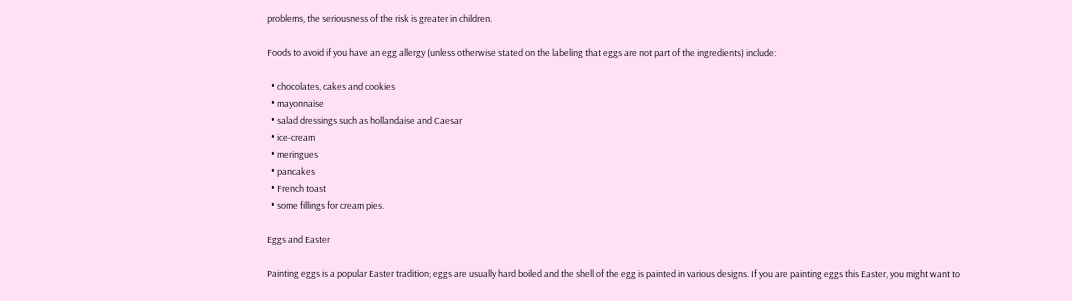problems, the seriousness of the risk is greater in children.

Foods to avoid if you have an egg allergy (unless otherwise stated on the labeling that eggs are not part of the ingredients) include:

  • chocolates, cakes and cookies
  • mayonnaise
  • salad dressings such as hollandaise and Caesar
  • ice-cream
  • meringues
  • pancakes
  • French toast
  • some fillings for cream pies.

Eggs and Easter

Painting eggs is a popular Easter tradition; eggs are usually hard boiled and the shell of the egg is painted in various designs. If you are painting eggs this Easter, you might want to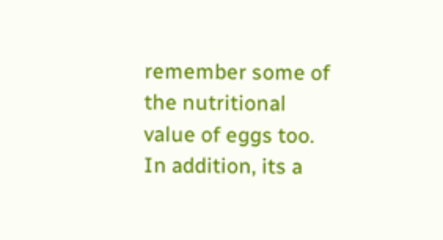remember some of the nutritional value of eggs too. In addition, its a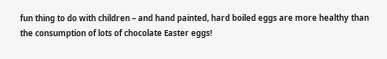fun thing to do with children – and hand painted, hard boiled eggs are more healthy than the consumption of lots of chocolate Easter eggs!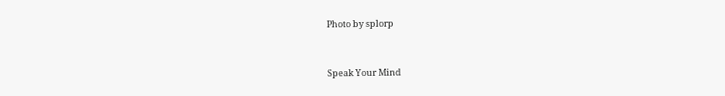Photo by splorp


Speak Your Mind